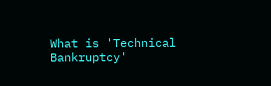What is 'Technical Bankruptcy'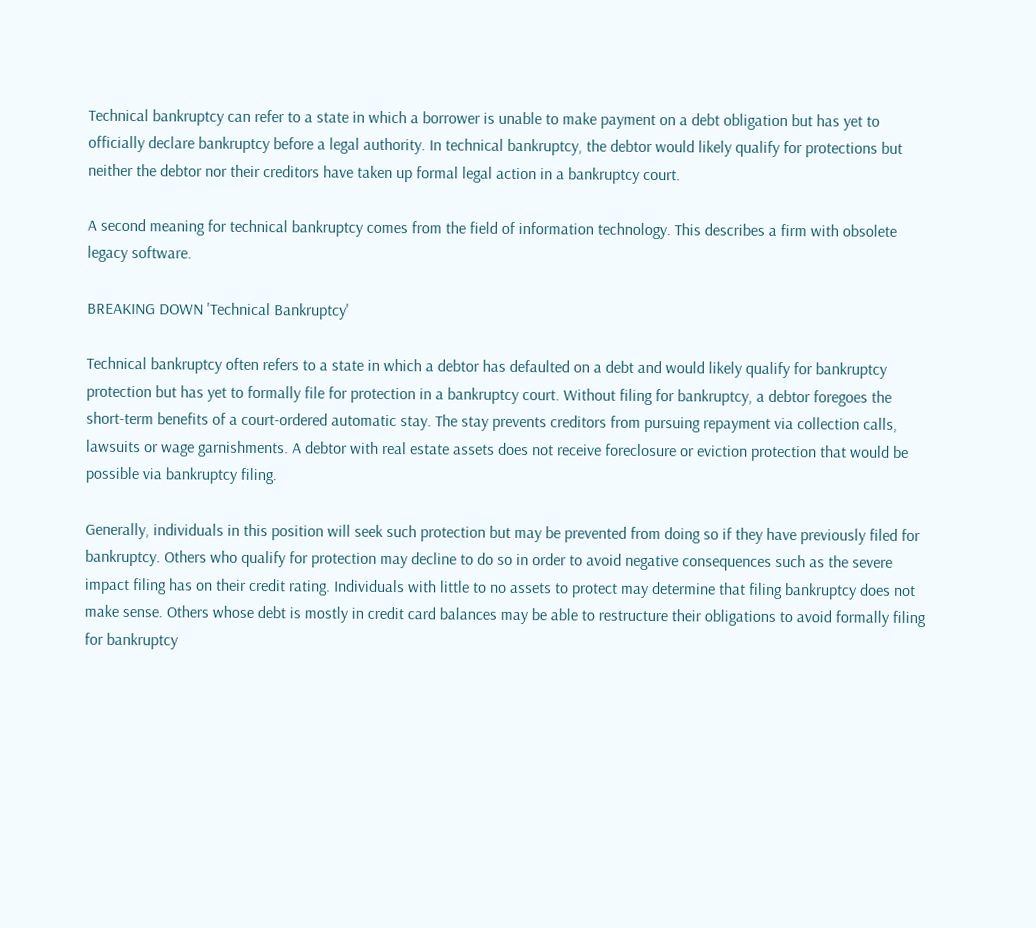Technical bankruptcy can refer to a state in which a borrower is unable to make payment on a debt obligation but has yet to officially declare bankruptcy before a legal authority. In technical bankruptcy, the debtor would likely qualify for protections but neither the debtor nor their creditors have taken up formal legal action in a bankruptcy court.

A second meaning for technical bankruptcy comes from the field of information technology. This describes a firm with obsolete legacy software.

BREAKING DOWN 'Technical Bankruptcy'

Technical bankruptcy often refers to a state in which a debtor has defaulted on a debt and would likely qualify for bankruptcy protection but has yet to formally file for protection in a bankruptcy court. Without filing for bankruptcy, a debtor foregoes the short-term benefits of a court-ordered automatic stay. The stay prevents creditors from pursuing repayment via collection calls, lawsuits or wage garnishments. A debtor with real estate assets does not receive foreclosure or eviction protection that would be possible via bankruptcy filing.

Generally, individuals in this position will seek such protection but may be prevented from doing so if they have previously filed for bankruptcy. Others who qualify for protection may decline to do so in order to avoid negative consequences such as the severe impact filing has on their credit rating. Individuals with little to no assets to protect may determine that filing bankruptcy does not make sense. Others whose debt is mostly in credit card balances may be able to restructure their obligations to avoid formally filing for bankruptcy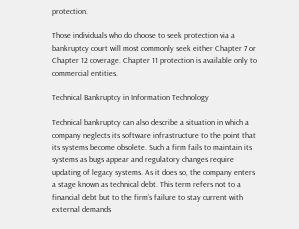protection.

Those individuals who do choose to seek protection via a bankruptcy court will most commonly seek either Chapter 7 or Chapter 12 coverage. Chapter 11 protection is available only to commercial entities.

Technical Bankruptcy in Information Technology

Technical bankruptcy can also describe a situation in which a company neglects its software infrastructure to the point that its systems become obsolete. Such a firm fails to maintain its systems as bugs appear and regulatory changes require updating of legacy systems. As it does so, the company enters a stage known as technical debt. This term refers not to a financial debt but to the firm’s failure to stay current with external demands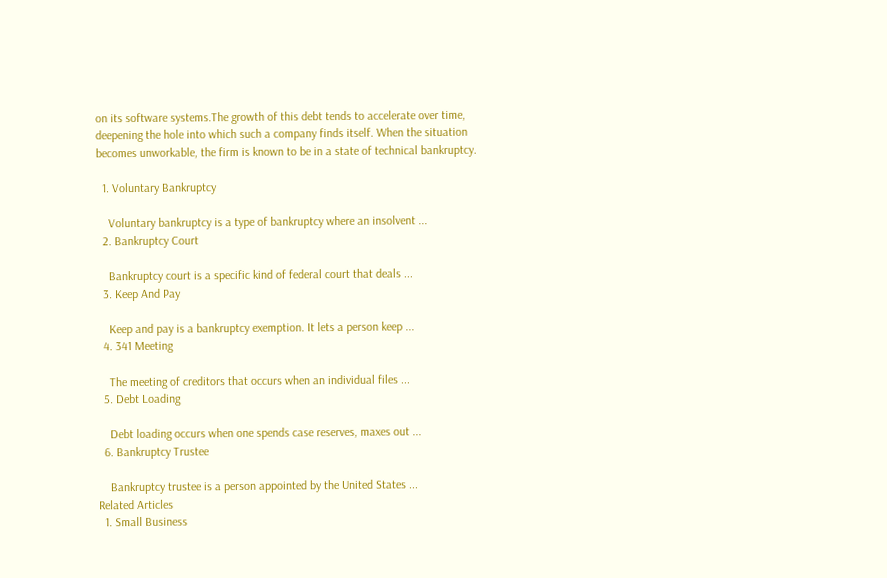on its software systems.The growth of this debt tends to accelerate over time, deepening the hole into which such a company finds itself. When the situation becomes unworkable, the firm is known to be in a state of technical bankruptcy.

  1. Voluntary Bankruptcy

    Voluntary bankruptcy is a type of bankruptcy where an insolvent ...
  2. Bankruptcy Court

    Bankruptcy court is a specific kind of federal court that deals ...
  3. Keep And Pay

    Keep and pay is a bankruptcy exemption. It lets a person keep ...
  4. 341 Meeting

    The meeting of creditors that occurs when an individual files ...
  5. Debt Loading

    Debt loading occurs when one spends case reserves, maxes out ...
  6. Bankruptcy Trustee

    Bankruptcy trustee is a person appointed by the United States ...
Related Articles
  1. Small Business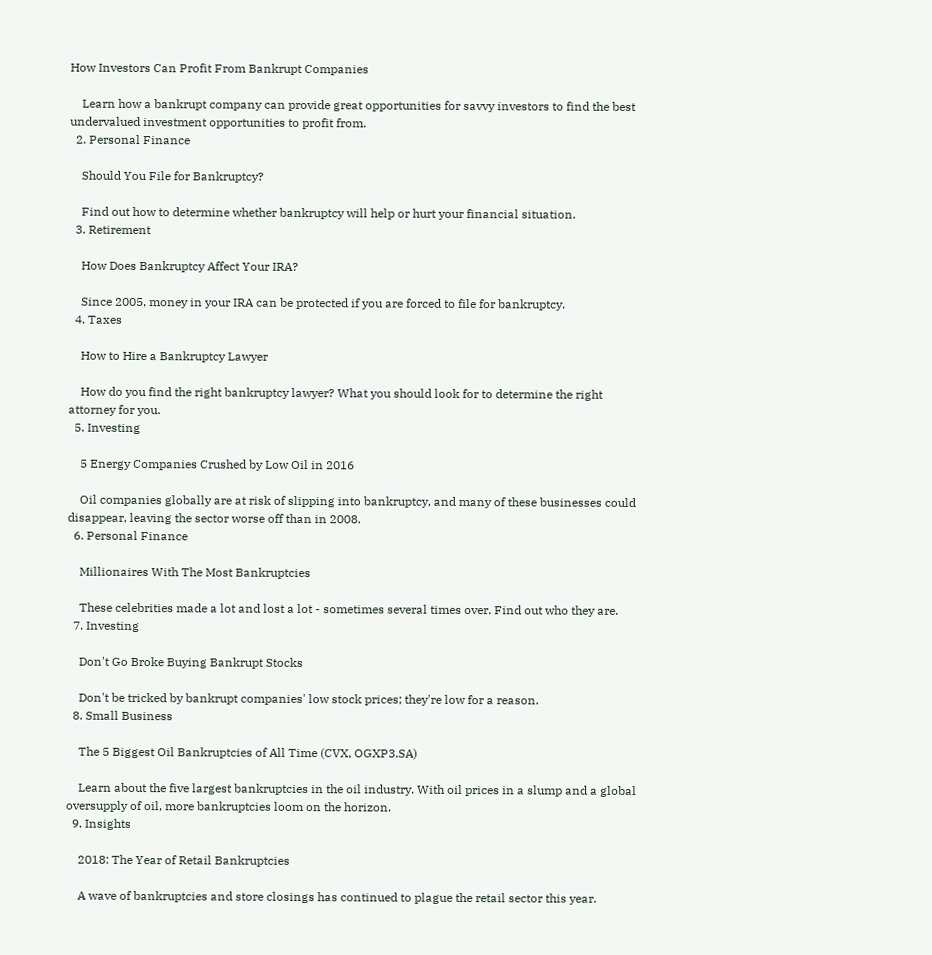How Investors Can Profit From Bankrupt Companies

    Learn how a bankrupt company can provide great opportunities for savvy investors to find the best undervalued investment opportunities to profit from.
  2. Personal Finance

    Should You File for Bankruptcy?

    Find out how to determine whether bankruptcy will help or hurt your financial situation.
  3. Retirement

    How Does Bankruptcy Affect Your IRA?

    Since 2005, money in your IRA can be protected if you are forced to file for bankruptcy.
  4. Taxes

    How to Hire a Bankruptcy Lawyer

    How do you find the right bankruptcy lawyer? What you should look for to determine the right attorney for you.
  5. Investing

    5 Energy Companies Crushed by Low Oil in 2016

    Oil companies globally are at risk of slipping into bankruptcy, and many of these businesses could disappear, leaving the sector worse off than in 2008.
  6. Personal Finance

    Millionaires With The Most Bankruptcies

    These celebrities made a lot and lost a lot - sometimes several times over. Find out who they are.
  7. Investing

    Don't Go Broke Buying Bankrupt Stocks

    Don't be tricked by bankrupt companies' low stock prices; they're low for a reason.
  8. Small Business

    The 5 Biggest Oil Bankruptcies of All Time (CVX, OGXP3.SA)

    Learn about the five largest bankruptcies in the oil industry. With oil prices in a slump and a global oversupply of oil, more bankruptcies loom on the horizon.
  9. Insights

    2018: The Year of Retail Bankruptcies

    A wave of bankruptcies and store closings has continued to plague the retail sector this year.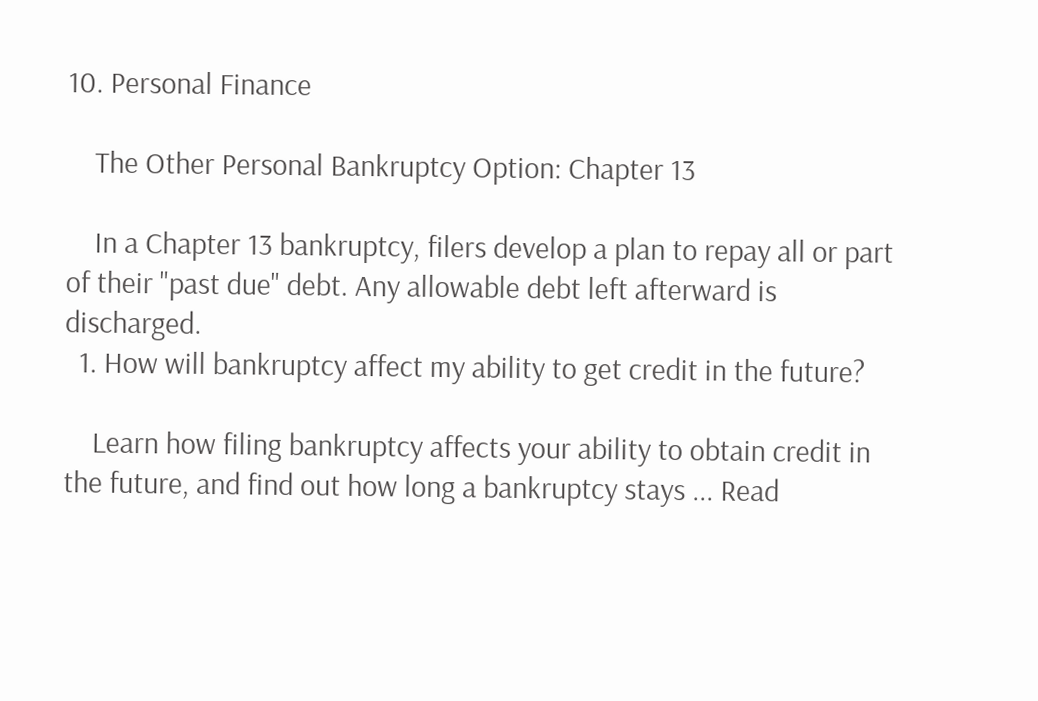10. Personal Finance

    The Other Personal Bankruptcy Option: Chapter 13

    In a Chapter 13 bankruptcy, filers develop a plan to repay all or part of their "past due" debt. Any allowable debt left afterward is discharged.
  1. How will bankruptcy affect my ability to get credit in the future?

    Learn how filing bankruptcy affects your ability to obtain credit in the future, and find out how long a bankruptcy stays ... Read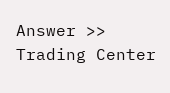Answer >>
Trading Center